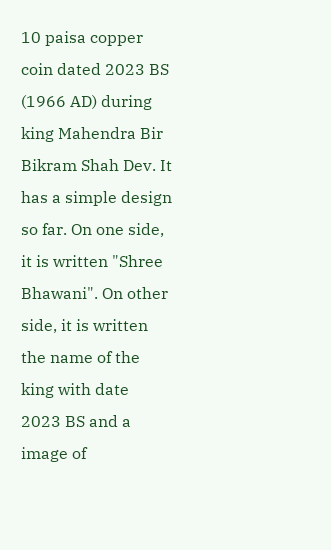10 paisa copper coin dated 2023 BS (1966 AD) during king Mahendra Bir Bikram Shah Dev. It has a simple design so far. On one side, it is written "Shree Bhawani". On other side, it is written the name of the king with date 2023 BS and a image of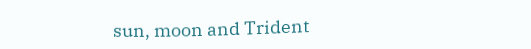sun, moon and Trident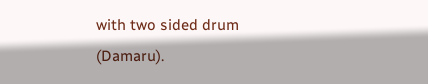with two sided drum (Damaru).